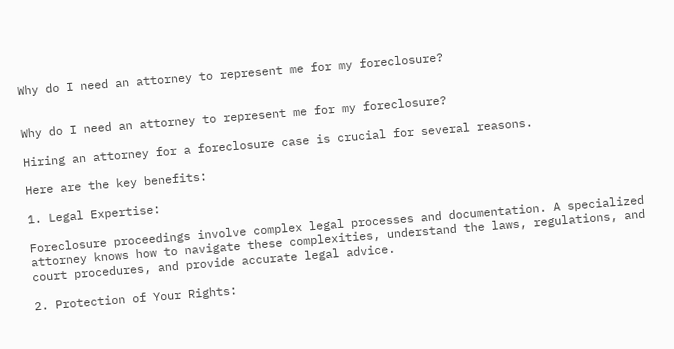Why do I need an attorney to represent me for my foreclosure?


Why do I need an attorney to represent me for my foreclosure?

Hiring an attorney for a foreclosure case is crucial for several reasons.

Here are the key benefits:

1. Legal Expertise:

Foreclosure proceedings involve complex legal processes and documentation. A specialized attorney knows how to navigate these complexities, understand the laws, regulations, and court procedures, and provide accurate legal advice.

2. Protection of Your Rights: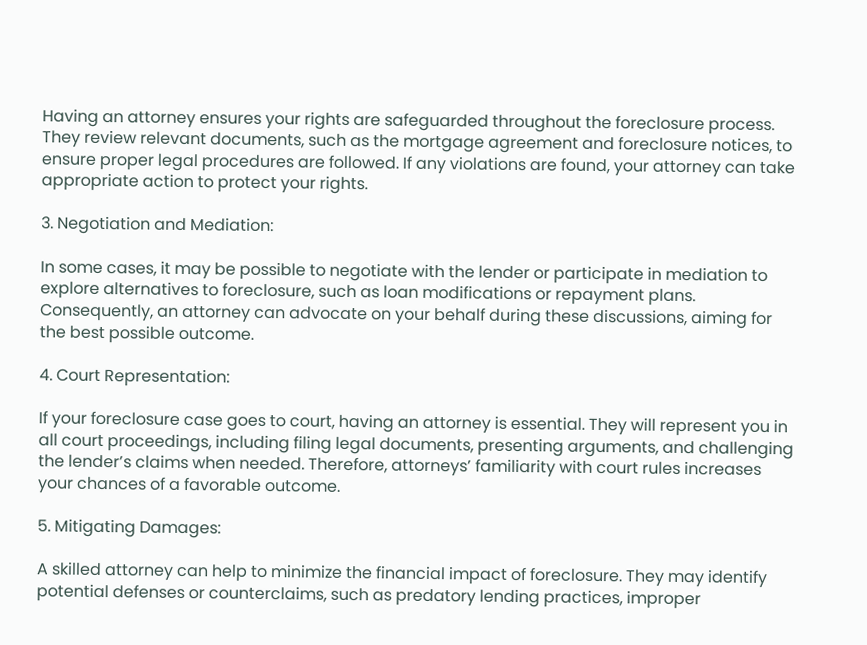Having an attorney ensures your rights are safeguarded throughout the foreclosure process. They review relevant documents, such as the mortgage agreement and foreclosure notices, to ensure proper legal procedures are followed. If any violations are found, your attorney can take appropriate action to protect your rights.

3. Negotiation and Mediation:

In some cases, it may be possible to negotiate with the lender or participate in mediation to explore alternatives to foreclosure, such as loan modifications or repayment plans. Consequently, an attorney can advocate on your behalf during these discussions, aiming for the best possible outcome.

4. Court Representation:

If your foreclosure case goes to court, having an attorney is essential. They will represent you in all court proceedings, including filing legal documents, presenting arguments, and challenging the lender’s claims when needed. Therefore, attorneys’ familiarity with court rules increases your chances of a favorable outcome.

5. Mitigating Damages:

A skilled attorney can help to minimize the financial impact of foreclosure. They may identify potential defenses or counterclaims, such as predatory lending practices, improper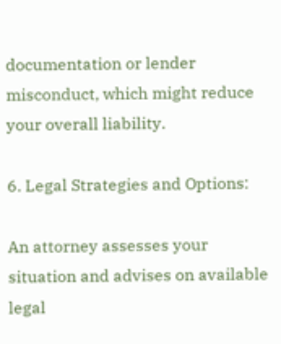documentation or lender misconduct, which might reduce your overall liability.

6. Legal Strategies and Options:

An attorney assesses your situation and advises on available legal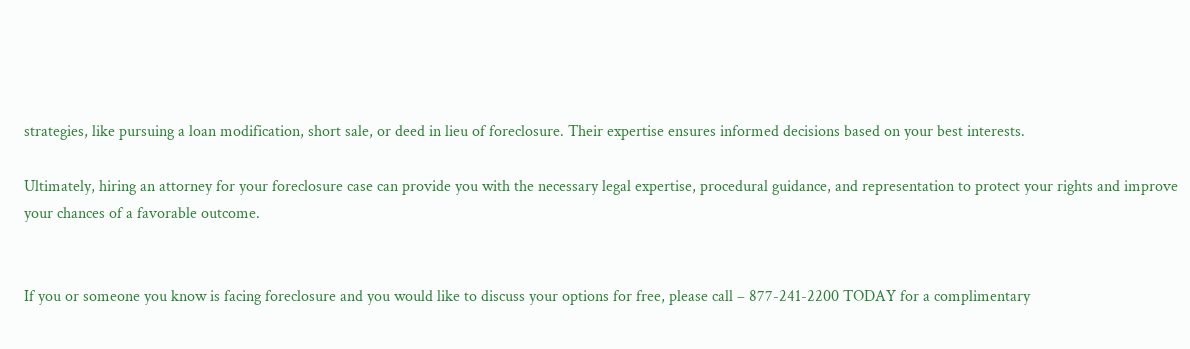strategies, like pursuing a loan modification, short sale, or deed in lieu of foreclosure. Their expertise ensures informed decisions based on your best interests.

Ultimately, hiring an attorney for your foreclosure case can provide you with the necessary legal expertise, procedural guidance, and representation to protect your rights and improve your chances of a favorable outcome.


If you or someone you know is facing foreclosure and you would like to discuss your options for free, please call – 877-241-2200 TODAY for a complimentary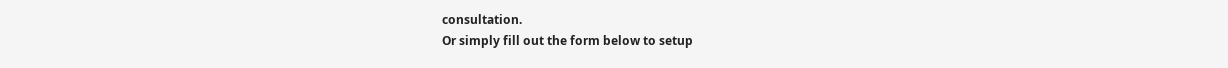consultation.
Or simply fill out the form below to setup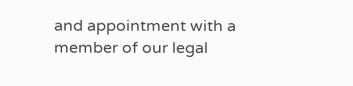and appointment with a member of our legal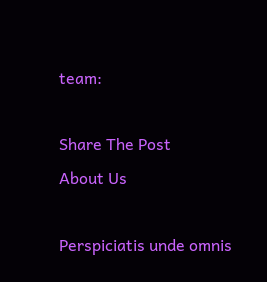team:

Share The Post
About Us

Perspiciatis unde omnis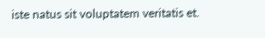iste natus sit voluptatem veritatis et.